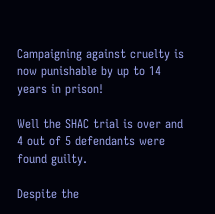Campaigning against cruelty is now punishable by up to 14 years in prison!

Well the SHAC trial is over and 4 out of 5 defendants were found guilty.

Despite the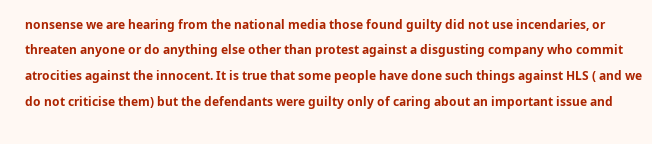nonsense we are hearing from the national media those found guilty did not use incendaries, or threaten anyone or do anything else other than protest against a disgusting company who commit atrocities against the innocent. It is true that some people have done such things against HLS ( and we do not criticise them) but the defendants were guilty only of caring about an important issue and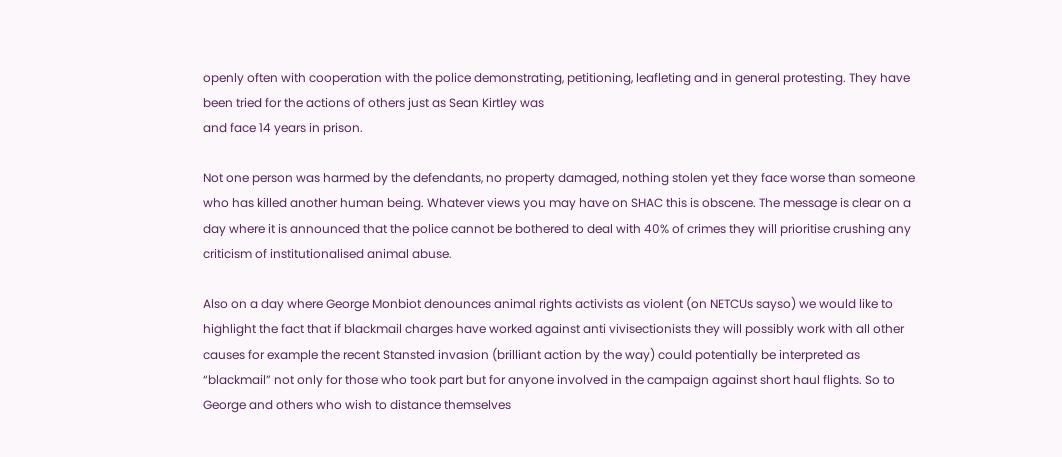openly often with cooperation with the police demonstrating, petitioning, leafleting and in general protesting. They have been tried for the actions of others just as Sean Kirtley was
and face 14 years in prison.

Not one person was harmed by the defendants, no property damaged, nothing stolen yet they face worse than someone who has killed another human being. Whatever views you may have on SHAC this is obscene. The message is clear on a day where it is announced that the police cannot be bothered to deal with 40% of crimes they will prioritise crushing any criticism of institutionalised animal abuse.

Also on a day where George Monbiot denounces animal rights activists as violent (on NETCUs sayso) we would like to highlight the fact that if blackmail charges have worked against anti vivisectionists they will possibly work with all other causes for example the recent Stansted invasion (brilliant action by the way) could potentially be interpreted as “blackmail” not only for those who took part but for anyone involved in the campaign against short haul flights. So to George and others who wish to distance themselves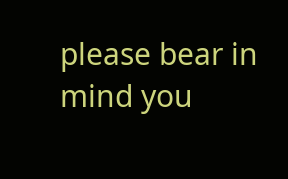please bear in mind you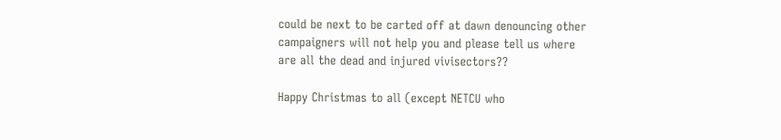could be next to be carted off at dawn denouncing other campaigners will not help you and please tell us where are all the dead and injured vivisectors??

Happy Christmas to all (except NETCU who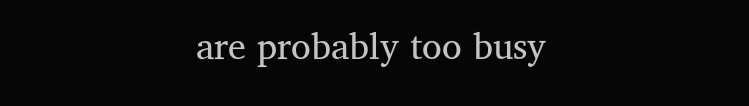are probably too busy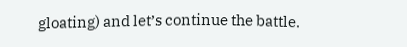gloating) and let’s continue the battle.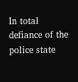In total defiance of the police state